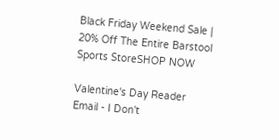Black Friday Weekend Sale | 20% Off The Entire Barstool Sports StoreSHOP NOW

Valentine's Day Reader Email - I Don't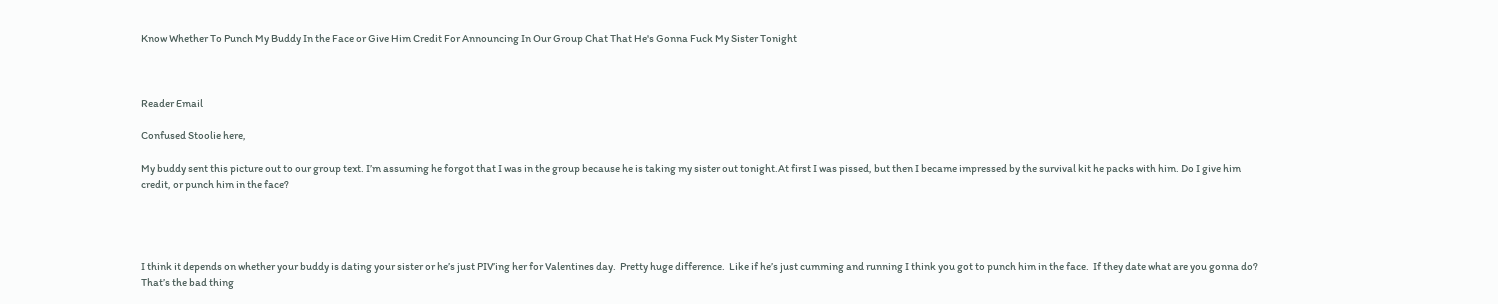Know Whether To Punch My Buddy In the Face or Give Him Credit For Announcing In Our Group Chat That He's Gonna Fuck My Sister Tonight



Reader Email

Confused Stoolie here,

My buddy sent this picture out to our group text. I’m assuming he forgot that I was in the group because he is taking my sister out tonight.At first I was pissed, but then I became impressed by the survival kit he packs with him. Do I give him credit, or punch him in the face?




I think it depends on whether your buddy is dating your sister or he’s just PIV’ing her for Valentines day.  Pretty huge difference.  Like if he’s just cumming and running I think you got to punch him in the face.  If they date what are you gonna do?  That’s the bad thing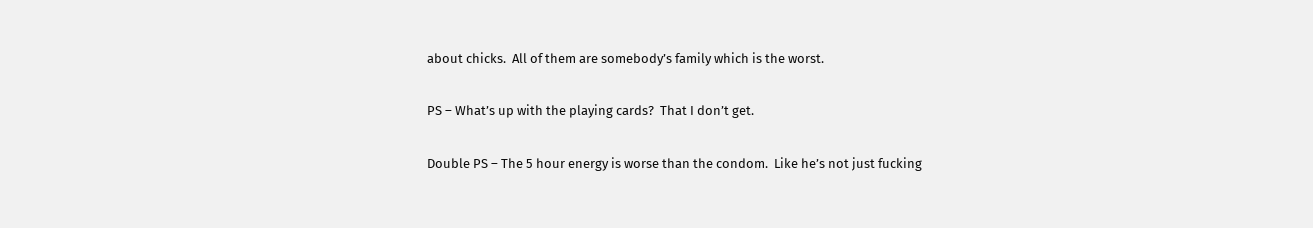about chicks.  All of them are somebody’s family which is the worst.

PS – What’s up with the playing cards?  That I don’t get.

Double PS – The 5 hour energy is worse than the condom.  Like he’s not just fucking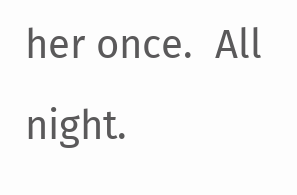her once.  All night.